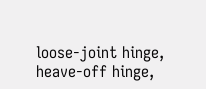loose-joint hinge, heave-off hinge,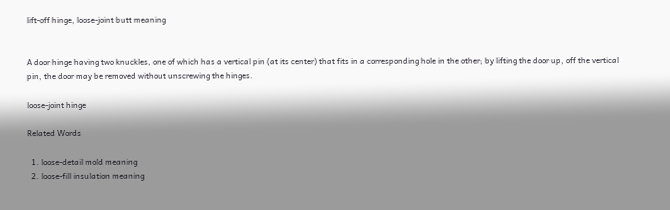lift-off hinge, loose-joint butt meaning


A door hinge having two knuckles, one of which has a vertical pin (at its center) that fits in a corresponding hole in the other; by lifting the door up, off the vertical pin, the door may be removed without unscrewing the hinges.

loose-joint hinge

Related Words

  1. loose-detail mold meaning
  2. loose-fill insulation meaning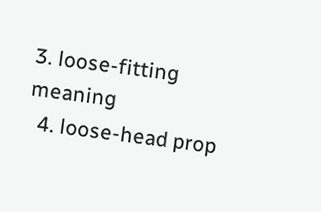3. loose-fitting meaning
  4. loose-head prop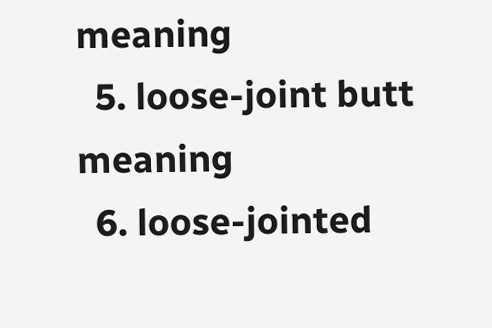meaning
  5. loose-joint butt meaning
  6. loose-jointed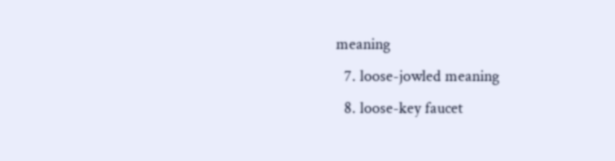meaning
  7. loose-jowled meaning
  8. loose-key faucet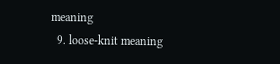meaning
  9. loose-knit meaning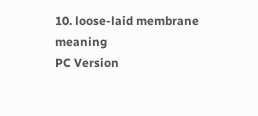10. loose-laid membrane meaning
PC Version